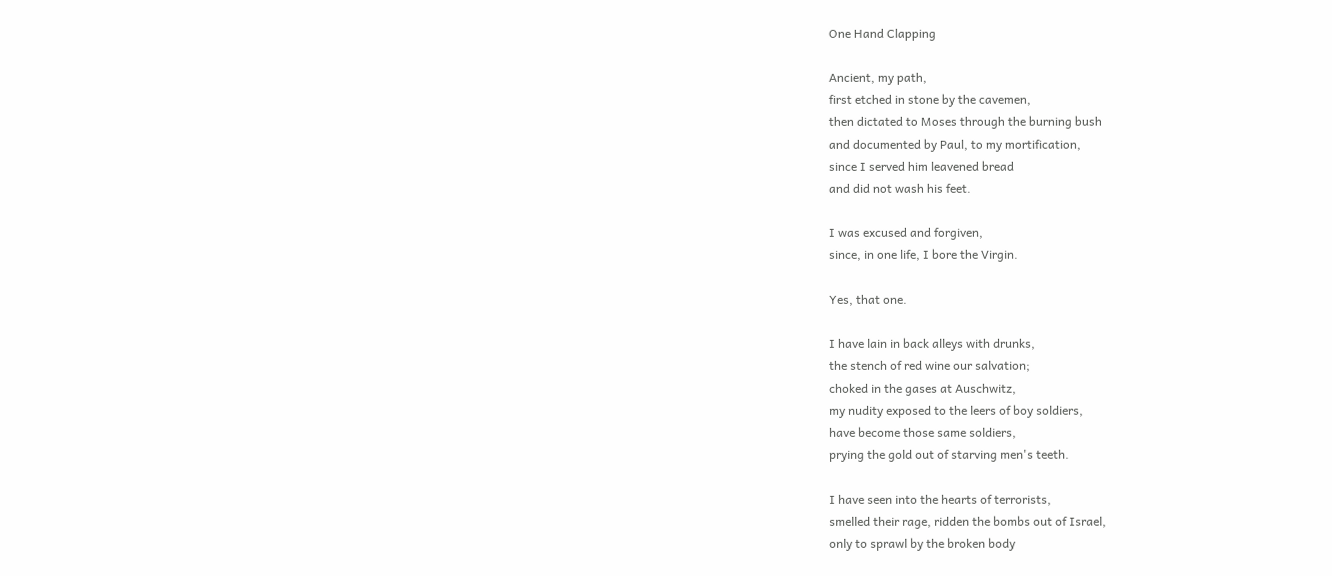One Hand Clapping

Ancient, my path,
first etched in stone by the cavemen,
then dictated to Moses through the burning bush
and documented by Paul, to my mortification,
since I served him leavened bread
and did not wash his feet.

I was excused and forgiven,
since, in one life, I bore the Virgin.

Yes, that one.

I have lain in back alleys with drunks,
the stench of red wine our salvation;
choked in the gases at Auschwitz,
my nudity exposed to the leers of boy soldiers,
have become those same soldiers,
prying the gold out of starving men's teeth.

I have seen into the hearts of terrorists,
smelled their rage, ridden the bombs out of Israel,
only to sprawl by the broken body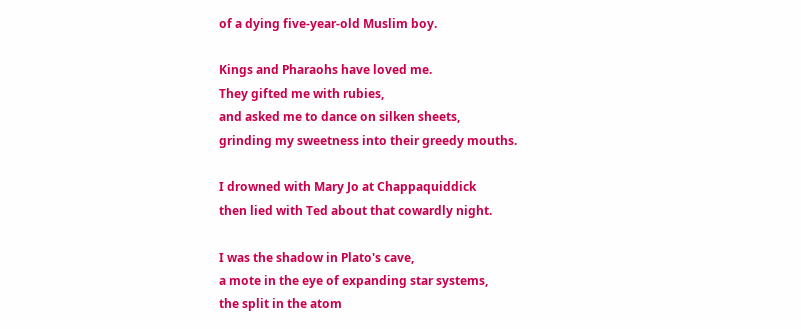of a dying five-year-old Muslim boy.

Kings and Pharaohs have loved me.
They gifted me with rubies,
and asked me to dance on silken sheets,
grinding my sweetness into their greedy mouths.

I drowned with Mary Jo at Chappaquiddick
then lied with Ted about that cowardly night.

I was the shadow in Plato's cave,
a mote in the eye of expanding star systems,
the split in the atom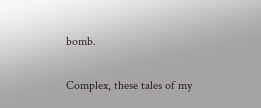bomb.

Complex, these tales of my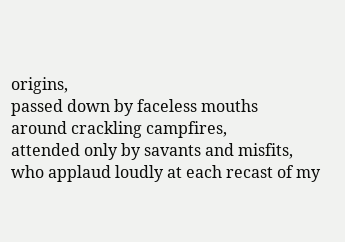origins,
passed down by faceless mouths
around crackling campfires,
attended only by savants and misfits,
who applaud loudly at each recast of my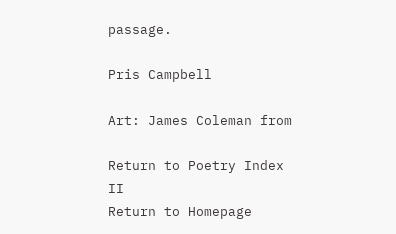passage.

Pris Campbell

Art: James Coleman from

Return to Poetry Index II
Return to Homepage